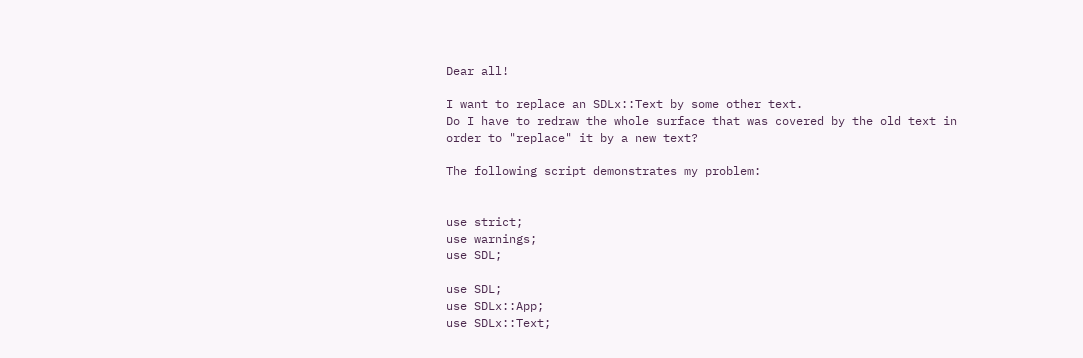Dear all!

I want to replace an SDLx::Text by some other text.
Do I have to redraw the whole surface that was covered by the old text in
order to "replace" it by a new text?

The following script demonstrates my problem:


use strict;
use warnings;
use SDL;

use SDL;
use SDLx::App;
use SDLx::Text;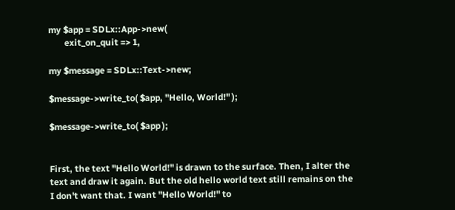my $app = SDLx::App->new(
        exit_on_quit => 1,

my $message = SDLx::Text->new;

$message->write_to( $app, "Hello, World!" );

$message->write_to( $app );


First, the text "Hello World!" is drawn to the surface. Then, I alter the
text and draw it again. But the old hello world text still remains on the
I don't want that. I want "Hello World!" to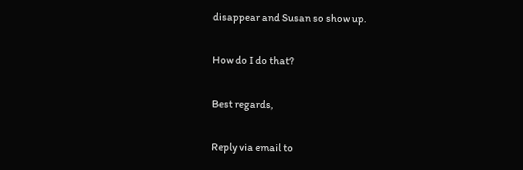disappear and Susan so show up.

How do I do that?

Best regards,

Reply via email to